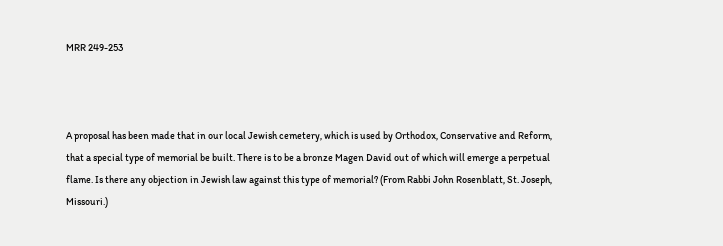MRR 249-253



A proposal has been made that in our local Jewish cemetery, which is used by Orthodox, Conservative and Reform, that a special type of memorial be built. There is to be a bronze Magen David out of which will emerge a perpetual flame. Is there any objection in Jewish law against this type of memorial? (From Rabbi John Rosenblatt, St. Joseph, Missouri.)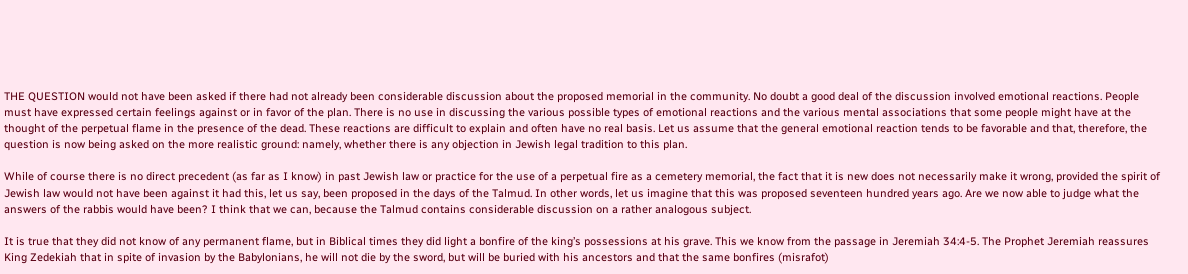THE QUESTION would not have been asked if there had not already been considerable discussion about the proposed memorial in the community. No doubt a good deal of the discussion involved emotional reactions. People must have expressed certain feelings against or in favor of the plan. There is no use in discussing the various possible types of emotional reactions and the various mental associations that some people might have at the thought of the perpetual flame in the presence of the dead. These reactions are difficult to explain and often have no real basis. Let us assume that the general emotional reaction tends to be favorable and that, therefore, the question is now being asked on the more realistic ground: namely, whether there is any objection in Jewish legal tradition to this plan.

While of course there is no direct precedent (as far as I know) in past Jewish law or practice for the use of a perpetual fire as a cemetery memorial, the fact that it is new does not necessarily make it wrong, provided the spirit of Jewish law would not have been against it had this, let us say, been proposed in the days of the Talmud. In other words, let us imagine that this was proposed seventeen hundred years ago. Are we now able to judge what the answers of the rabbis would have been? I think that we can, because the Talmud contains considerable discussion on a rather analogous subject.

It is true that they did not know of any permanent flame, but in Biblical times they did light a bonfire of the king’s possessions at his grave. This we know from the passage in Jeremiah 34:4-5. The Prophet Jeremiah reassures King Zedekiah that in spite of invasion by the Babylonians, he will not die by the sword, but will be buried with his ancestors and that the same bonfires (misrafot)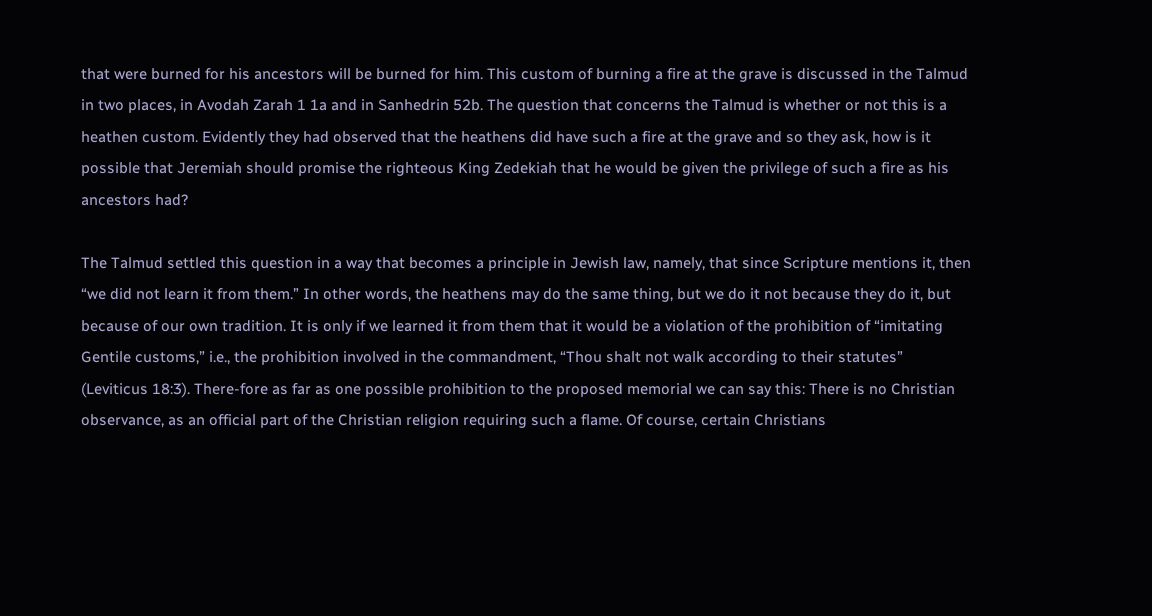that were burned for his ancestors will be burned for him. This custom of burning a fire at the grave is discussed in the Talmud in two places, in Avodah Zarah 1 1a and in Sanhedrin 52b. The question that concerns the Talmud is whether or not this is a heathen custom. Evidently they had observed that the heathens did have such a fire at the grave and so they ask, how is it possible that Jeremiah should promise the righteous King Zedekiah that he would be given the privilege of such a fire as his ancestors had?

The Talmud settled this question in a way that becomes a principle in Jewish law, namely, that since Scripture mentions it, then “we did not learn it from them.” In other words, the heathens may do the same thing, but we do it not because they do it, but because of our own tradition. It is only if we learned it from them that it would be a violation of the prohibition of “imitating Gentile customs,” i.e., the prohibition involved in the commandment, “Thou shalt not walk according to their statutes” (Leviticus 18:3). There-fore as far as one possible prohibition to the proposed memorial we can say this: There is no Christian observance, as an official part of the Christian religion requiring such a flame. Of course, certain Christians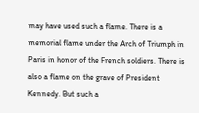may have used such a flame. There is a memorial flame under the Arch of Triumph in Paris in honor of the French soldiers. There is also a flame on the grave of President Kennedy. But such a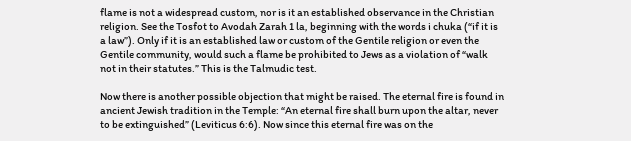flame is not a widespread custom, nor is it an established observance in the Christian religion. See the Tosfot to Avodah Zarah 1 la, beginning with the words i chuka (“if it is a law”). Only if it is an established law or custom of the Gentile religion or even the Gentile community, would such a flame be prohibited to Jews as a violation of “walk not in their statutes.” This is the Talmudic test.

Now there is another possible objection that might be raised. The eternal fire is found in ancient Jewish tradition in the Temple: “An eternal fire shall burn upon the altar, never to be extinguished” (Leviticus 6:6). Now since this eternal fire was on the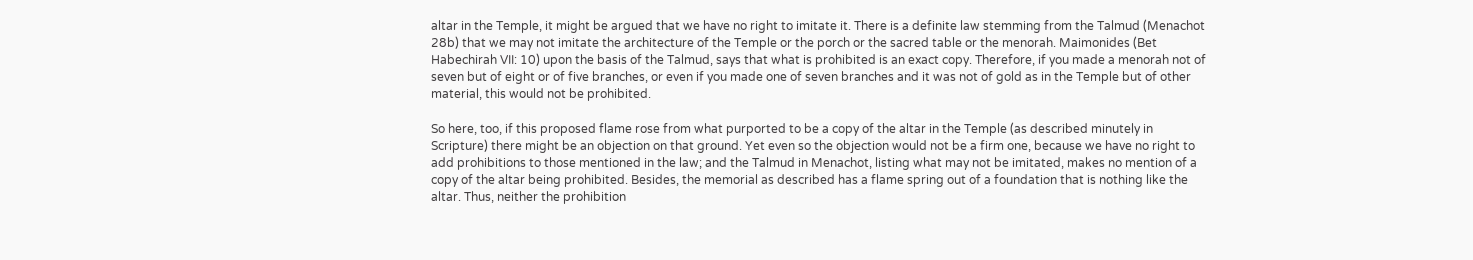altar in the Temple, it might be argued that we have no right to imitate it. There is a definite law stemming from the Talmud (Menachot 28b) that we may not imitate the architecture of the Temple or the porch or the sacred table or the menorah. Maimonides (Bet Habechirah VII: 10) upon the basis of the Talmud, says that what is prohibited is an exact copy. Therefore, if you made a menorah not of seven but of eight or of five branches, or even if you made one of seven branches and it was not of gold as in the Temple but of other material, this would not be prohibited.

So here, too, if this proposed flame rose from what purported to be a copy of the altar in the Temple (as described minutely in Scripture) there might be an objection on that ground. Yet even so the objection would not be a firm one, because we have no right to add prohibitions to those mentioned in the law; and the Talmud in Menachot, listing what may not be imitated, makes no mention of a copy of the altar being prohibited. Besides, the memorial as described has a flame spring out of a foundation that is nothing like the altar. Thus, neither the prohibition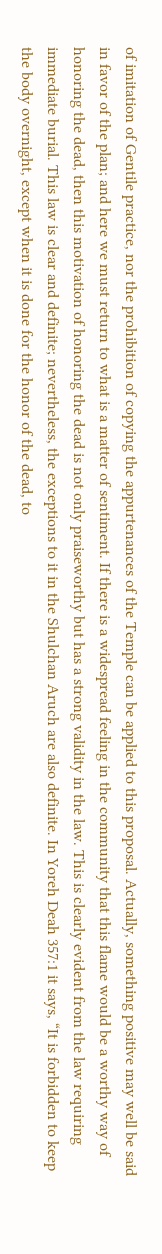of imitation of Gentile practice, nor the prohibition of copying the appurtenances of the Temple can be applied to this proposal. Actually, something positive may well be said in favor of the plan; and here we must return to what is a matter of sentiment. If there is a widespread feeling in the community that this flame would be a worthy way of honoring the dead, then this motivation of honoring the dead is not only praiseworthy but has a strong validity in the law. This is clearly evident from the law requiring immediate burial. This law is clear and definite; nevertheless, the exceptions to it in the Shulchan Aruch are also definite. In Yoreh Deah 357:1 it says, “It is forbidden to keep the body overnight, except when it is done for the honor of the dead, to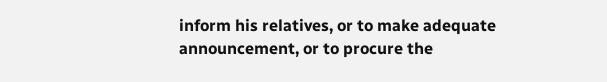inform his relatives, or to make adequate announcement, or to procure the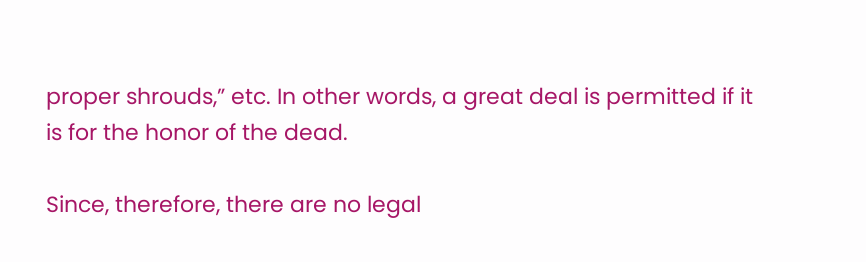proper shrouds,” etc. In other words, a great deal is permitted if it is for the honor of the dead.

Since, therefore, there are no legal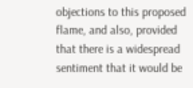objections to this proposed flame, and also, provided that there is a widespread sentiment that it would be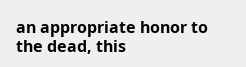an appropriate honor to the dead, this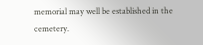memorial may well be established in the cemetery.